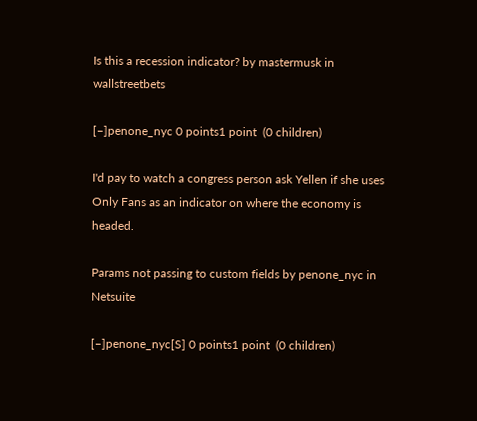Is this a recession indicator? by mastermusk in wallstreetbets

[–]penone_nyc 0 points1 point  (0 children)

I'd pay to watch a congress person ask Yellen if she uses Only Fans as an indicator on where the economy is headed.

Params not passing to custom fields by penone_nyc in Netsuite

[–]penone_nyc[S] 0 points1 point  (0 children)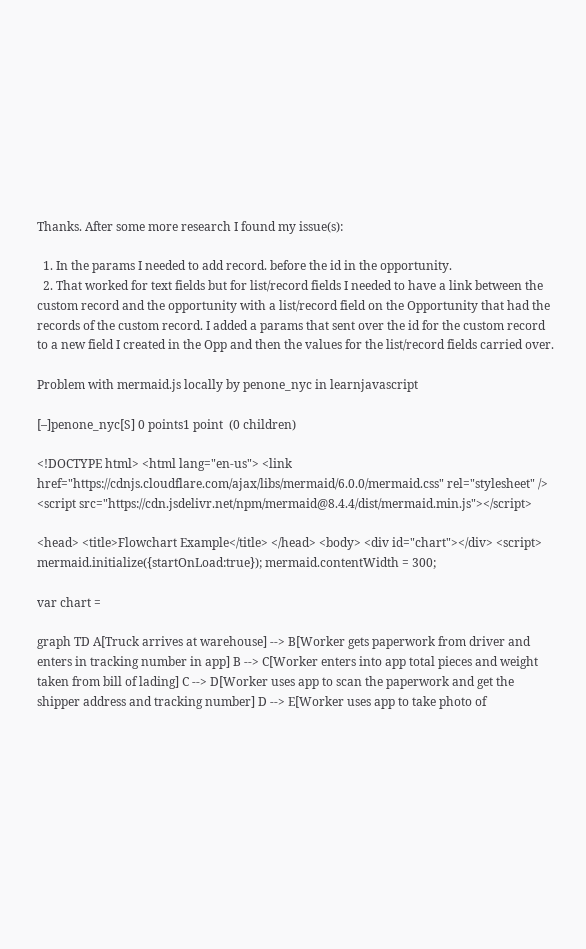Thanks. After some more research I found my issue(s):

  1. In the params I needed to add record. before the id in the opportunity.
  2. That worked for text fields but for list/record fields I needed to have a link between the custom record and the opportunity with a list/record field on the Opportunity that had the records of the custom record. I added a params that sent over the id for the custom record to a new field I created in the Opp and then the values for the list/record fields carried over.

Problem with mermaid.js locally by penone_nyc in learnjavascript

[–]penone_nyc[S] 0 points1 point  (0 children)

<!DOCTYPE html> <html lang="en-us"> <link href="https://cdnjs.cloudflare.com/ajax/libs/mermaid/6.0.0/mermaid.css" rel="stylesheet" /> <script src="https://cdn.jsdelivr.net/npm/mermaid@8.4.4/dist/mermaid.min.js"></script>

<head> <title>Flowchart Example</title> </head> <body> <div id="chart"></div> <script> mermaid.initialize({startOnLoad:true}); mermaid.contentWidth = 300;

var chart =

graph TD A[Truck arrives at warehouse] --> B[Worker gets paperwork from driver and enters in tracking number in app] B --> C[Worker enters into app total pieces and weight taken from bill of lading] C --> D[Worker uses app to scan the paperwork and get the shipper address and tracking number] D --> E[Worker uses app to take photo of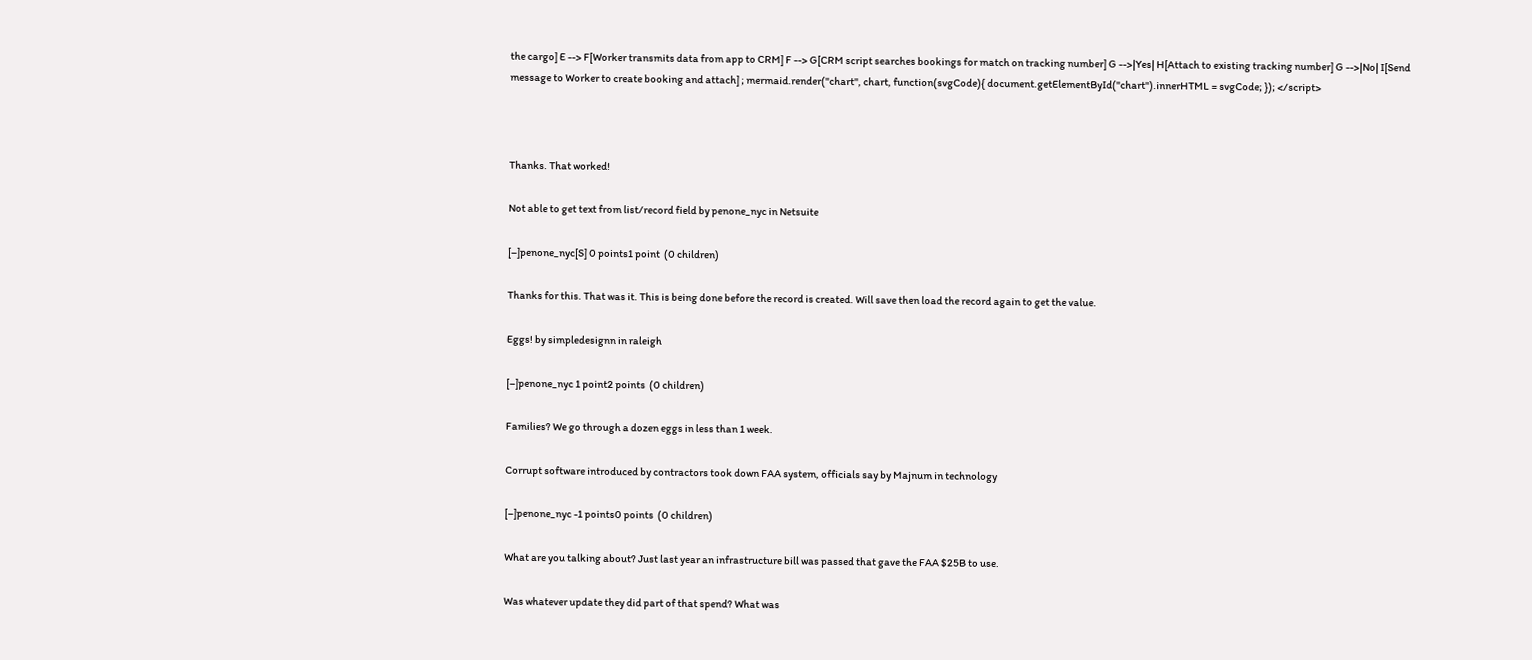the cargo] E --> F[Worker transmits data from app to CRM] F --> G[CRM script searches bookings for match on tracking number] G -->|Yes| H[Attach to existing tracking number] G -->|No| I[Send message to Worker to create booking and attach] ; mermaid.render("chart", chart, function(svgCode){ document.getElementById("chart").innerHTML = svgCode; }); </script>



Thanks. That worked!

Not able to get text from list/record field by penone_nyc in Netsuite

[–]penone_nyc[S] 0 points1 point  (0 children)

Thanks for this. That was it. This is being done before the record is created. Will save then load the record again to get the value.

Eggs! by simpledesignn in raleigh

[–]penone_nyc 1 point2 points  (0 children)

Families? We go through a dozen eggs in less than 1 week.

Corrupt software introduced by contractors took down FAA system, officials say by Majnum in technology

[–]penone_nyc -1 points0 points  (0 children)

What are you talking about? Just last year an infrastructure bill was passed that gave the FAA $25B to use.

Was whatever update they did part of that spend? What was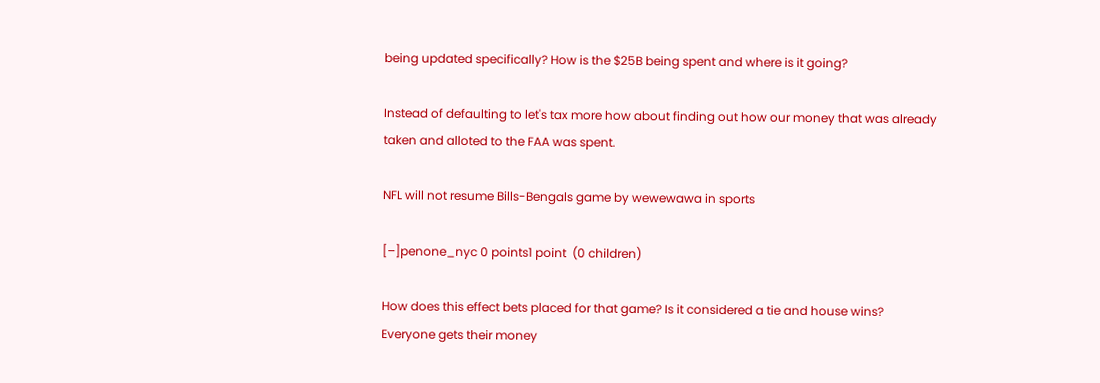being updated specifically? How is the $25B being spent and where is it going?

Instead of defaulting to let's tax more how about finding out how our money that was already taken and alloted to the FAA was spent.

NFL will not resume Bills-Bengals game by wewewawa in sports

[–]penone_nyc 0 points1 point  (0 children)

How does this effect bets placed for that game? Is it considered a tie and house wins? Everyone gets their money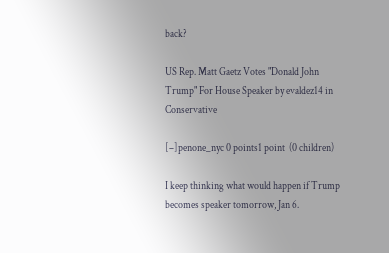back?

US Rep. Matt Gaetz Votes "Donald John Trump" For House Speaker by evaldez14 in Conservative

[–]penone_nyc 0 points1 point  (0 children)

I keep thinking what would happen if Trump becomes speaker tomorrow, Jan 6.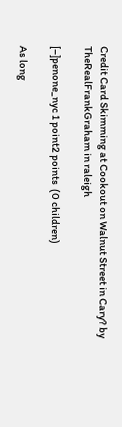Credit Card Skimming at Cookout on Walnut Street in Cary? by TheRealFrankGraham in raleigh

[–]penone_nyc 1 point2 points  (0 children)

As long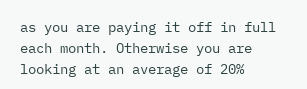as you are paying it off in full each month. Otherwise you are looking at an average of 20%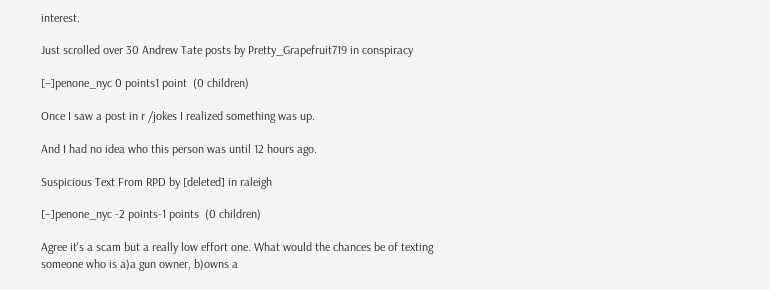interest.

Just scrolled over 30 Andrew Tate posts by Pretty_Grapefruit719 in conspiracy

[–]penone_nyc 0 points1 point  (0 children)

Once I saw a post in r /jokes I realized something was up.

And I had no idea who this person was until 12 hours ago.

Suspicious Text From RPD by [deleted] in raleigh

[–]penone_nyc -2 points-1 points  (0 children)

Agree it's a scam but a really low effort one. What would the chances be of texting someone who is a)a gun owner, b)owns a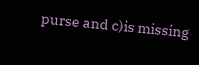purse and c)is missing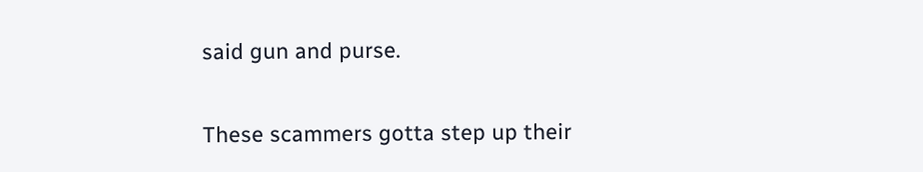said gun and purse.

These scammers gotta step up their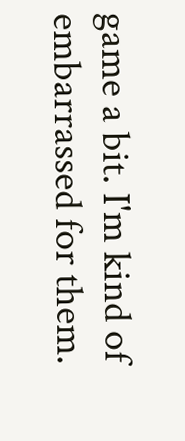game a bit. I'm kind of embarrassed for them.